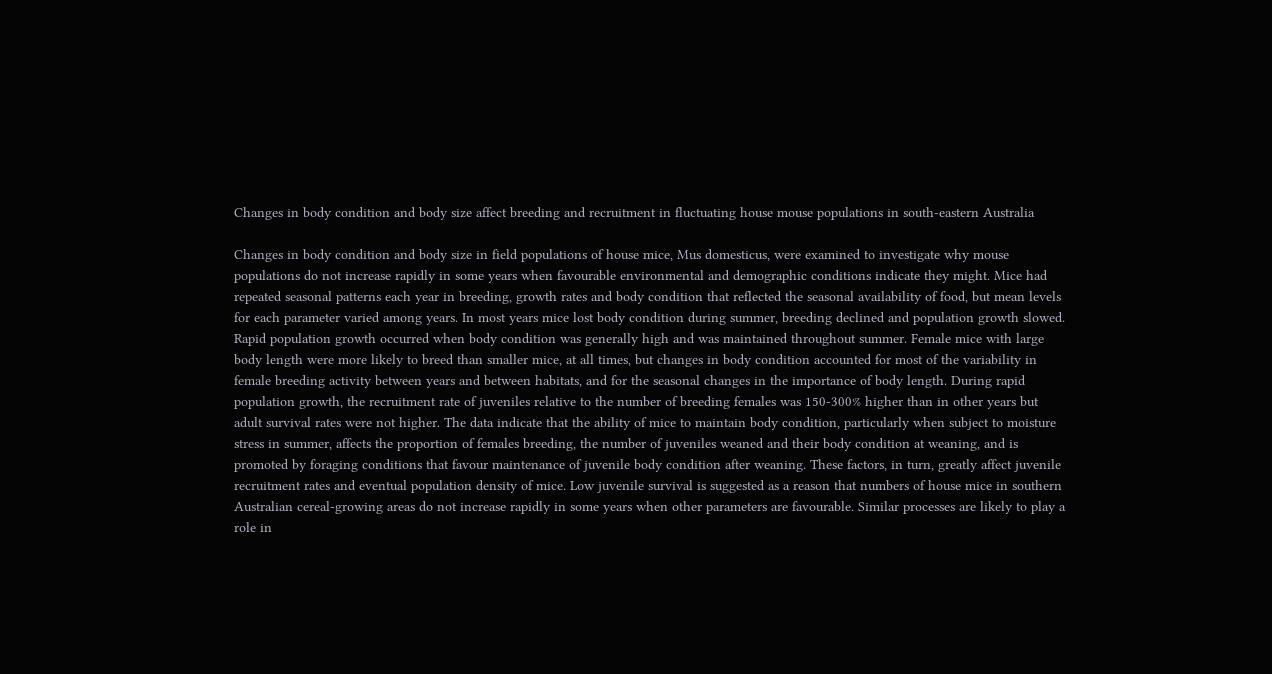Changes in body condition and body size affect breeding and recruitment in fluctuating house mouse populations in south-eastern Australia

Changes in body condition and body size in field populations of house mice, Mus domesticus, were examined to investigate why mouse populations do not increase rapidly in some years when favourable environmental and demographic conditions indicate they might. Mice had repeated seasonal patterns each year in breeding, growth rates and body condition that reflected the seasonal availability of food, but mean levels for each parameter varied among years. In most years mice lost body condition during summer, breeding declined and population growth slowed. Rapid population growth occurred when body condition was generally high and was maintained throughout summer. Female mice with large body length were more likely to breed than smaller mice, at all times, but changes in body condition accounted for most of the variability in female breeding activity between years and between habitats, and for the seasonal changes in the importance of body length. During rapid population growth, the recruitment rate of juveniles relative to the number of breeding females was 150-300% higher than in other years but adult survival rates were not higher. The data indicate that the ability of mice to maintain body condition, particularly when subject to moisture stress in summer, affects the proportion of females breeding, the number of juveniles weaned and their body condition at weaning, and is promoted by foraging conditions that favour maintenance of juvenile body condition after weaning. These factors, in turn, greatly affect juvenile recruitment rates and eventual population density of mice. Low juvenile survival is suggested as a reason that numbers of house mice in southern Australian cereal-growing areas do not increase rapidly in some years when other parameters are favourable. Similar processes are likely to play a role in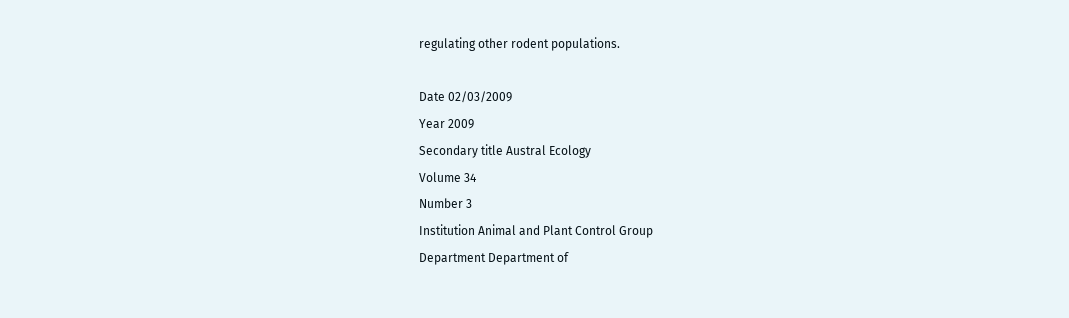regulating other rodent populations.

Date 02/03/2009
Year 2009
Secondary title Austral Ecology
Volume 34
Number 3
Institution Animal and Plant Control Group
Department Department of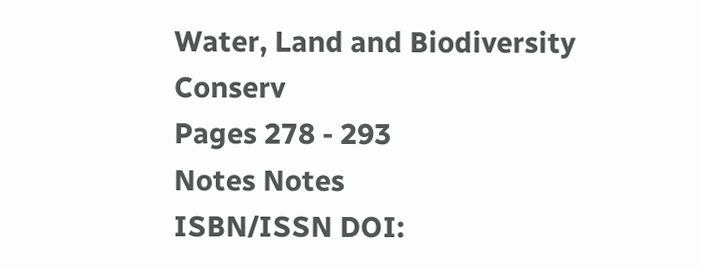Water, Land and Biodiversity Conserv
Pages 278 - 293
Notes Notes
ISBN/ISSN DOI: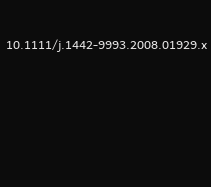10.1111/j.1442-9993.2008.01929.x